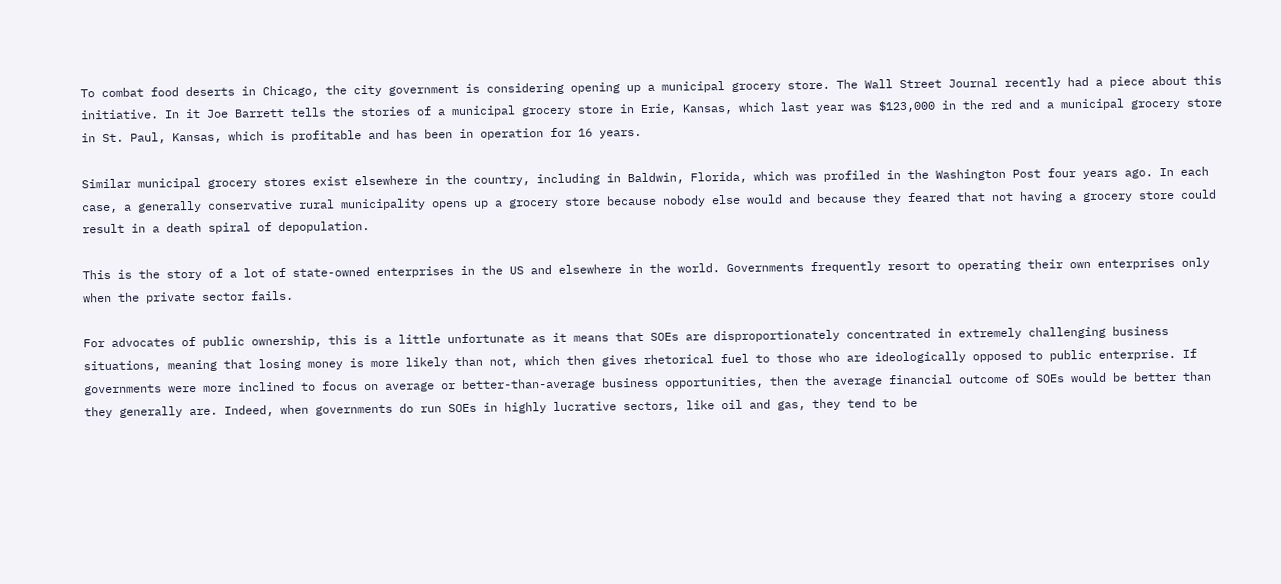To combat food deserts in Chicago, the city government is considering opening up a municipal grocery store. The Wall Street Journal recently had a piece about this initiative. In it Joe Barrett tells the stories of a municipal grocery store in Erie, Kansas, which last year was $123,000 in the red and a municipal grocery store in St. Paul, Kansas, which is profitable and has been in operation for 16 years.

Similar municipal grocery stores exist elsewhere in the country, including in Baldwin, Florida, which was profiled in the Washington Post four years ago. In each case, a generally conservative rural municipality opens up a grocery store because nobody else would and because they feared that not having a grocery store could result in a death spiral of depopulation.

This is the story of a lot of state-owned enterprises in the US and elsewhere in the world. Governments frequently resort to operating their own enterprises only when the private sector fails.

For advocates of public ownership, this is a little unfortunate as it means that SOEs are disproportionately concentrated in extremely challenging business situations, meaning that losing money is more likely than not, which then gives rhetorical fuel to those who are ideologically opposed to public enterprise. If governments were more inclined to focus on average or better-than-average business opportunities, then the average financial outcome of SOEs would be better than they generally are. Indeed, when governments do run SOEs in highly lucrative sectors, like oil and gas, they tend to be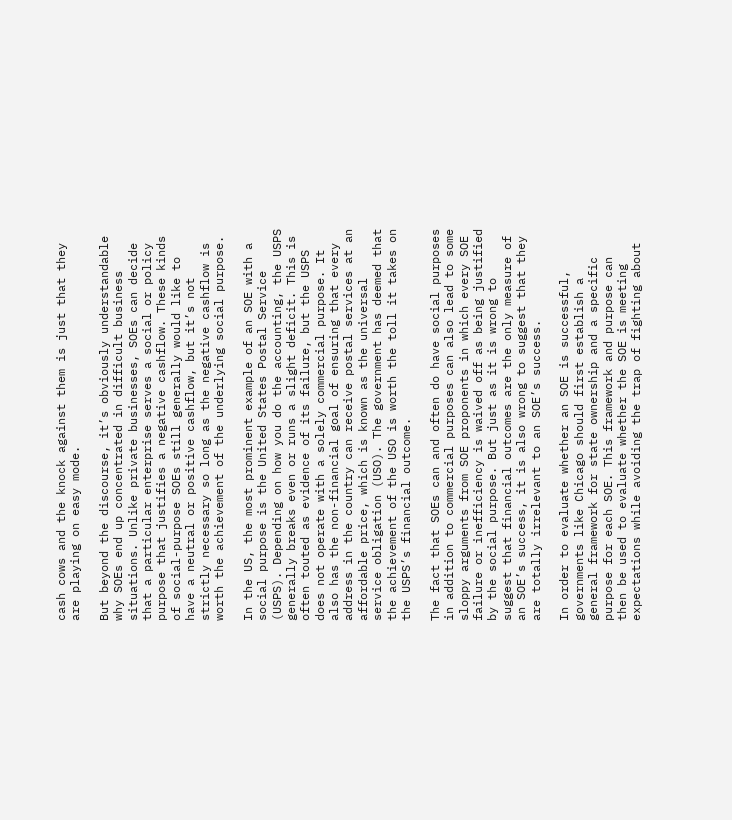cash cows and the knock against them is just that they are playing on easy mode.

But beyond the discourse, it’s obviously understandable why SOEs end up concentrated in difficult business situations. Unlike private businesses, SOEs can decide that a particular enterprise serves a social or policy purpose that justifies a negative cashflow. These kinds of social-purpose SOEs still generally would like to have a neutral or positive cashflow, but it’s not strictly necessary so long as the negative cashflow is worth the achievement of the underlying social purpose.

In the US, the most prominent example of an SOE with a social purpose is the United States Postal Service (USPS). Depending on how you do the accounting, the USPS generally breaks even or runs a slight deficit. This is often touted as evidence of its failure, but the USPS does not operate with a solely commercial purpose. It also has the non-financial goal of ensuring that every address in the country can receive postal services at an affordable price, which is known as the universal service obligation (USO). The government has deemed that the achievement of the USO is worth the toll it takes on the USPS’s financial outcome.

The fact that SOEs can and often do have social purposes in addition to commercial purposes can also lead to some sloppy arguments from SOE proponents in which every SOE failure or inefficiency is waived off as being justified by the social purpose. But just as it is wrong to suggest that financial outcomes are the only measure of an SOE’s success, it is also wrong to suggest that they are totally irrelevant to an SOE’s success.

In order to evaluate whether an SOE is successful, governments like Chicago should first establish a general framework for state ownership and a specific purpose for each SOE. This framework and purpose can then be used to evaluate whether the SOE is meeting expectations while avoiding the trap of fighting about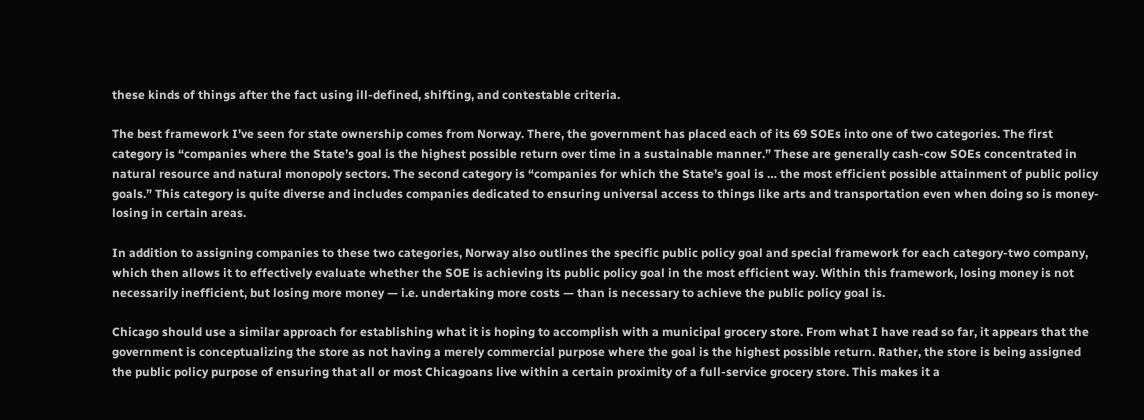these kinds of things after the fact using ill-defined, shifting, and contestable criteria.

The best framework I’ve seen for state ownership comes from Norway. There, the government has placed each of its 69 SOEs into one of two categories. The first category is “companies where the State’s goal is the highest possible return over time in a sustainable manner.” These are generally cash-cow SOEs concentrated in natural resource and natural monopoly sectors. The second category is “companies for which the State’s goal is … the most efficient possible attainment of public policy goals.” This category is quite diverse and includes companies dedicated to ensuring universal access to things like arts and transportation even when doing so is money-losing in certain areas.

In addition to assigning companies to these two categories, Norway also outlines the specific public policy goal and special framework for each category-two company, which then allows it to effectively evaluate whether the SOE is achieving its public policy goal in the most efficient way. Within this framework, losing money is not necessarily inefficient, but losing more money — i.e. undertaking more costs — than is necessary to achieve the public policy goal is.

Chicago should use a similar approach for establishing what it is hoping to accomplish with a municipal grocery store. From what I have read so far, it appears that the government is conceptualizing the store as not having a merely commercial purpose where the goal is the highest possible return. Rather, the store is being assigned the public policy purpose of ensuring that all or most Chicagoans live within a certain proximity of a full-service grocery store. This makes it a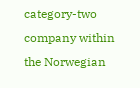category-two company within the Norwegian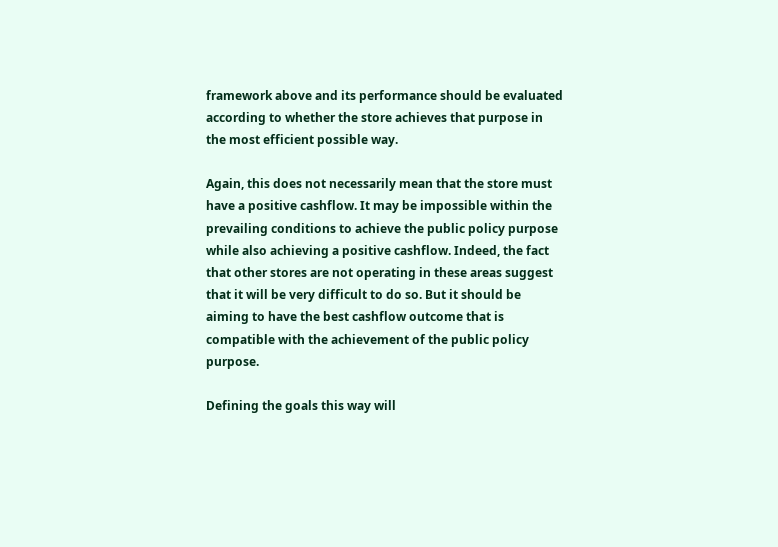framework above and its performance should be evaluated according to whether the store achieves that purpose in the most efficient possible way.

Again, this does not necessarily mean that the store must have a positive cashflow. It may be impossible within the prevailing conditions to achieve the public policy purpose while also achieving a positive cashflow. Indeed, the fact that other stores are not operating in these areas suggest that it will be very difficult to do so. But it should be aiming to have the best cashflow outcome that is compatible with the achievement of the public policy purpose.

Defining the goals this way will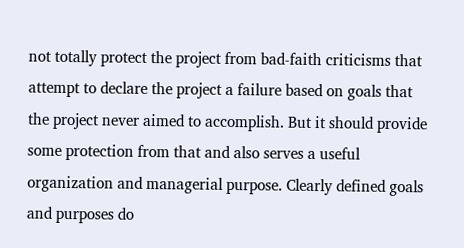not totally protect the project from bad-faith criticisms that attempt to declare the project a failure based on goals that the project never aimed to accomplish. But it should provide some protection from that and also serves a useful organization and managerial purpose. Clearly defined goals and purposes do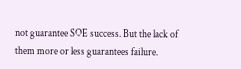not guarantee SOE success. But the lack of them more or less guarantees failure.